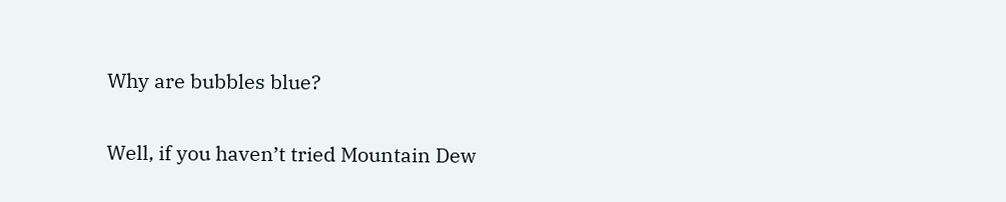Why are bubbles blue?

Well, if you haven’t tried Mountain Dew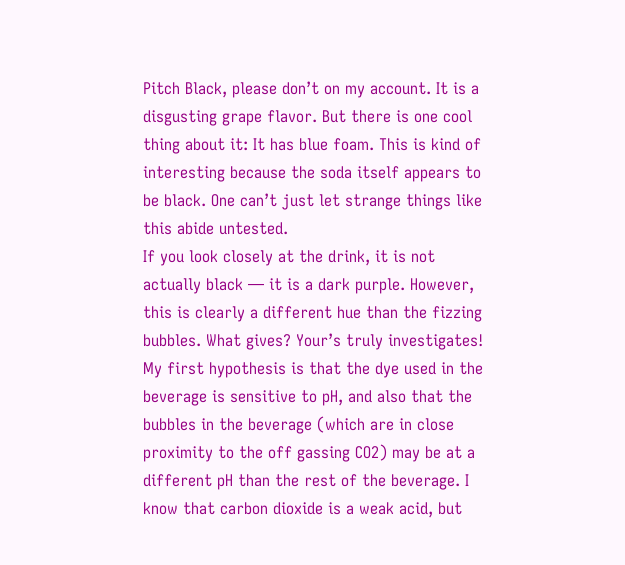Pitch Black, please don’t on my account. It is a disgusting grape flavor. But there is one cool thing about it: It has blue foam. This is kind of interesting because the soda itself appears to be black. One can’t just let strange things like this abide untested.
If you look closely at the drink, it is not actually black — it is a dark purple. However, this is clearly a different hue than the fizzing bubbles. What gives? Your’s truly investigates!
My first hypothesis is that the dye used in the beverage is sensitive to pH, and also that the bubbles in the beverage (which are in close proximity to the off gassing CO2) may be at a different pH than the rest of the beverage. I know that carbon dioxide is a weak acid, but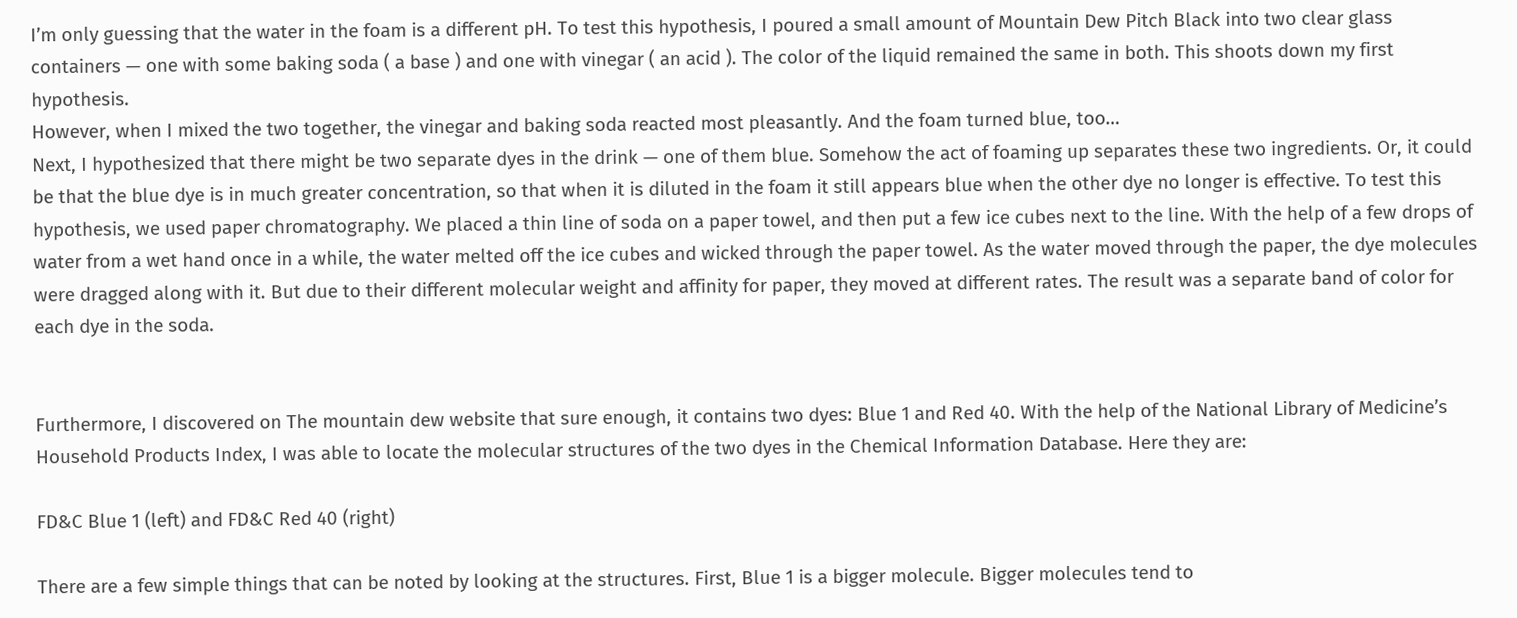I’m only guessing that the water in the foam is a different pH. To test this hypothesis, I poured a small amount of Mountain Dew Pitch Black into two clear glass containers — one with some baking soda ( a base ) and one with vinegar ( an acid ). The color of the liquid remained the same in both. This shoots down my first hypothesis.
However, when I mixed the two together, the vinegar and baking soda reacted most pleasantly. And the foam turned blue, too…
Next, I hypothesized that there might be two separate dyes in the drink — one of them blue. Somehow the act of foaming up separates these two ingredients. Or, it could be that the blue dye is in much greater concentration, so that when it is diluted in the foam it still appears blue when the other dye no longer is effective. To test this hypothesis, we used paper chromatography. We placed a thin line of soda on a paper towel, and then put a few ice cubes next to the line. With the help of a few drops of water from a wet hand once in a while, the water melted off the ice cubes and wicked through the paper towel. As the water moved through the paper, the dye molecules were dragged along with it. But due to their different molecular weight and affinity for paper, they moved at different rates. The result was a separate band of color for each dye in the soda.


Furthermore, I discovered on The mountain dew website that sure enough, it contains two dyes: Blue 1 and Red 40. With the help of the National Library of Medicine’s Household Products Index, I was able to locate the molecular structures of the two dyes in the Chemical Information Database. Here they are:

FD&C Blue 1 (left) and FD&C Red 40 (right)

There are a few simple things that can be noted by looking at the structures. First, Blue 1 is a bigger molecule. Bigger molecules tend to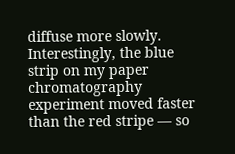diffuse more slowly. Interestingly, the blue strip on my paper chromatography experiment moved faster than the red stripe — so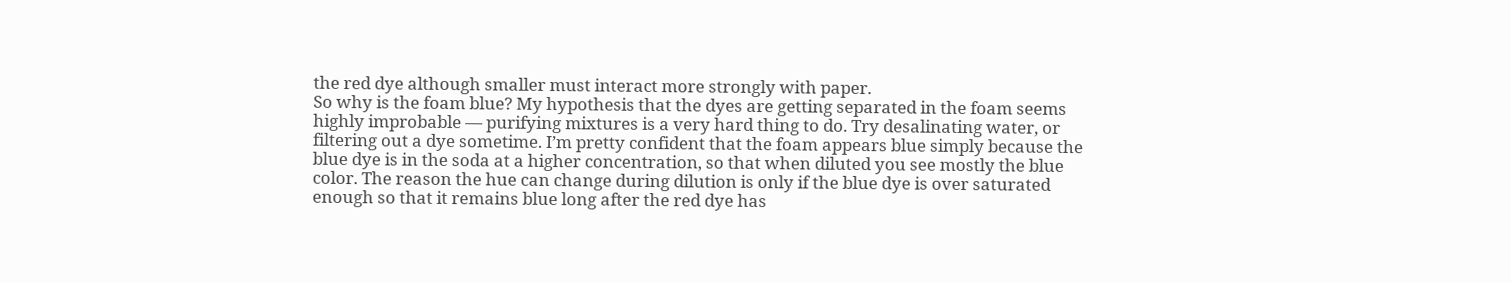the red dye although smaller must interact more strongly with paper.
So why is the foam blue? My hypothesis that the dyes are getting separated in the foam seems highly improbable — purifying mixtures is a very hard thing to do. Try desalinating water, or filtering out a dye sometime. I’m pretty confident that the foam appears blue simply because the blue dye is in the soda at a higher concentration, so that when diluted you see mostly the blue color. The reason the hue can change during dilution is only if the blue dye is over saturated enough so that it remains blue long after the red dye has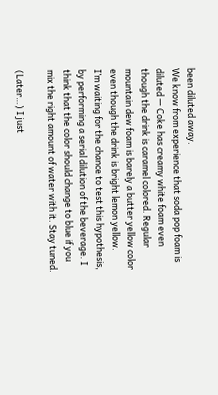been diluted away.
We know from experience that soda pop foam is diluted — Coke has creamy white foam even though the drink is caramel colored. Regular mountain dew foam is barely a butter yellow color even though the drink is bright lemon yellow.
I’m waiting for the chance to test this hypothesis, by performing a serial dilution of the beverage. I think that the color should change to blue if you mix the right amount of water with it. Stay tuned.

(Later…) I just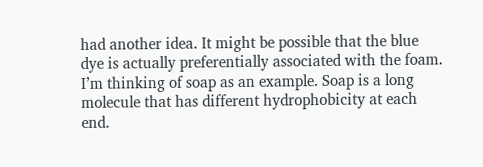had another idea. It might be possible that the blue dye is actually preferentially associated with the foam. I’m thinking of soap as an example. Soap is a long molecule that has different hydrophobicity at each end.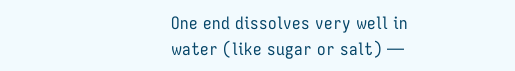One end dissolves very well in water (like sugar or salt) —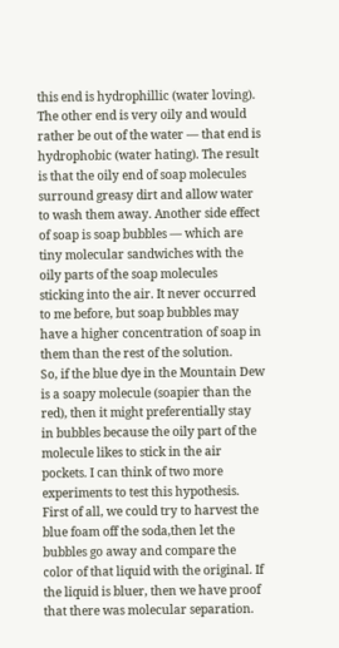this end is hydrophillic (water loving). The other end is very oily and would rather be out of the water — that end is hydrophobic (water hating). The result is that the oily end of soap molecules surround greasy dirt and allow water to wash them away. Another side effect of soap is soap bubbles — which are tiny molecular sandwiches with the oily parts of the soap molecules sticking into the air. It never occurred to me before, but soap bubbles may have a higher concentration of soap in them than the rest of the solution.
So, if the blue dye in the Mountain Dew is a soapy molecule (soapier than the red), then it might preferentially stay in bubbles because the oily part of the molecule likes to stick in the air pockets. I can think of two more experiments to test this hypothesis. First of all, we could try to harvest the blue foam off the soda,then let the bubbles go away and compare the color of that liquid with the original. If the liquid is bluer, then we have proof that there was molecular separation.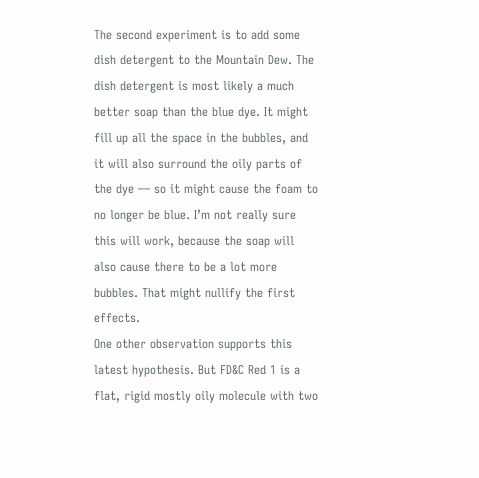The second experiment is to add some dish detergent to the Mountain Dew. The dish detergent is most likely a much better soap than the blue dye. It might fill up all the space in the bubbles, and it will also surround the oily parts of the dye — so it might cause the foam to no longer be blue. I’m not really sure this will work, because the soap will also cause there to be a lot more bubbles. That might nullify the first effects.
One other observation supports this latest hypothesis. But FD&C Red 1 is a flat, rigid mostly oily molecule with two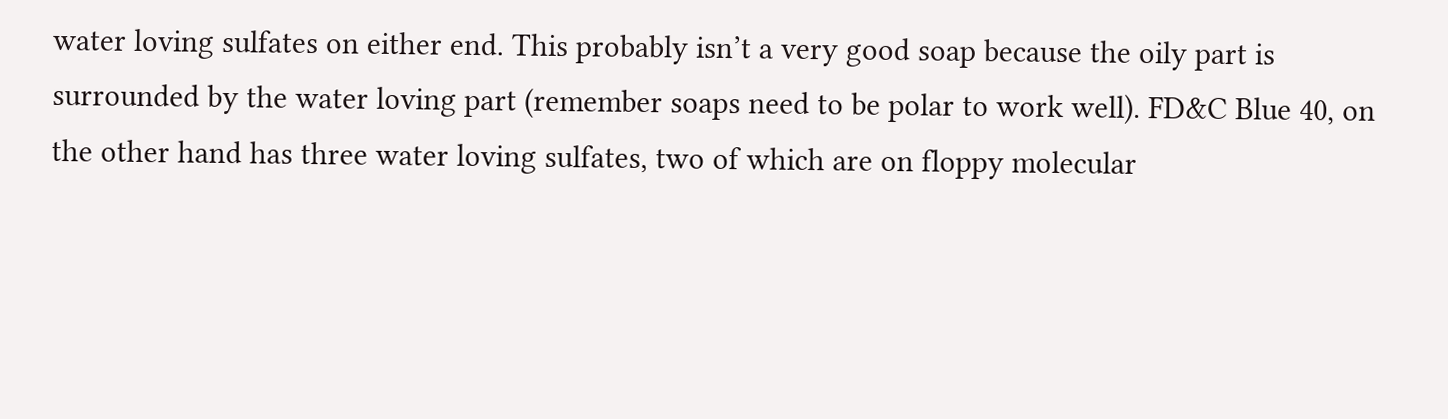water loving sulfates on either end. This probably isn’t a very good soap because the oily part is surrounded by the water loving part (remember soaps need to be polar to work well). FD&C Blue 40, on the other hand has three water loving sulfates, two of which are on floppy molecular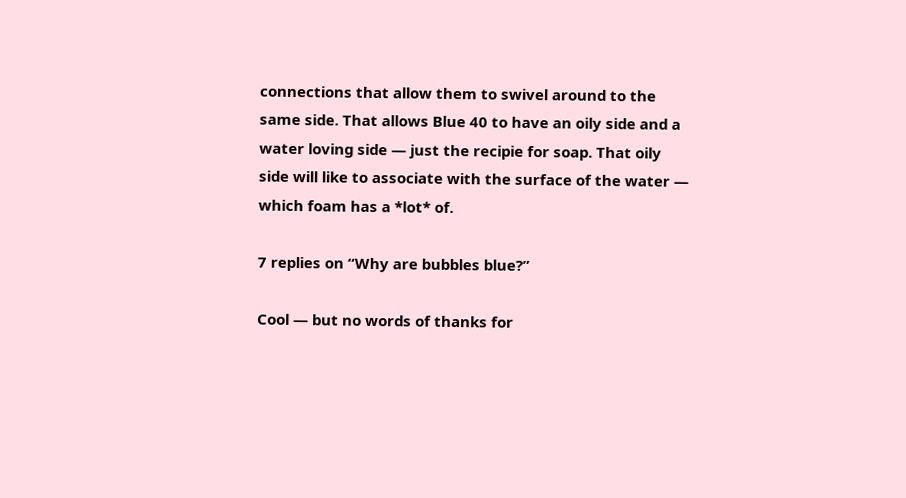connections that allow them to swivel around to the same side. That allows Blue 40 to have an oily side and a water loving side — just the recipie for soap. That oily side will like to associate with the surface of the water — which foam has a *lot* of.

7 replies on “Why are bubbles blue?”

Cool — but no words of thanks for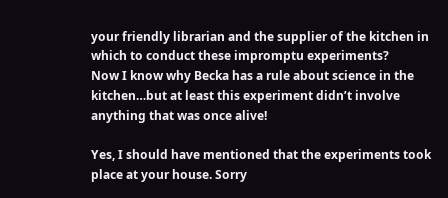your friendly librarian and the supplier of the kitchen in which to conduct these impromptu experiments?
Now I know why Becka has a rule about science in the kitchen…but at least this experiment didn’t involve anything that was once alive!

Yes, I should have mentioned that the experiments took place at your house. Sorry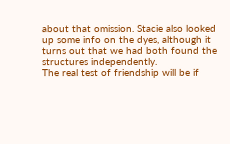about that omission. Stacie also looked up some info on the dyes, although it turns out that we had both found the structures independently.
The real test of friendship will be if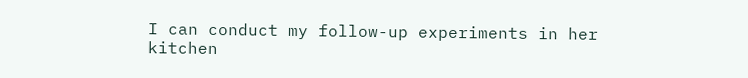I can conduct my follow-up experiments in her kitchen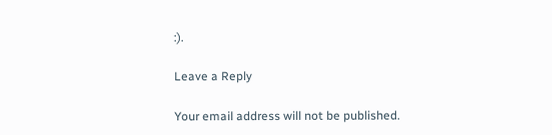:).

Leave a Reply

Your email address will not be published.